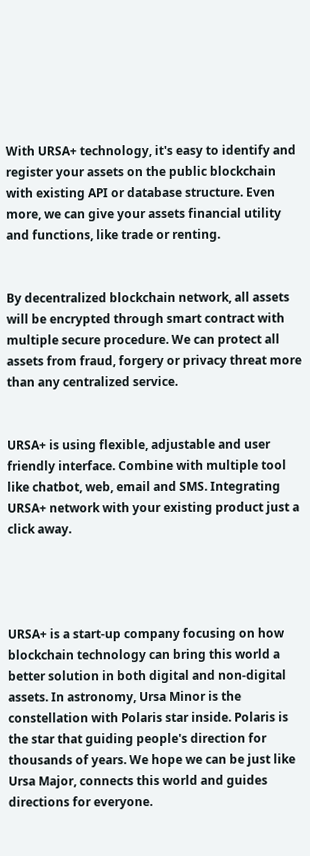With URSA+ technology, it's easy to identify and register your assets on the public blockchain with existing API or database structure. Even more, we can give your assets financial utility and functions, like trade or renting.


By decentralized blockchain network, all assets will be encrypted through smart contract with multiple secure procedure. We can protect all assets from fraud, forgery or privacy threat more than any centralized service.


URSA+ is using flexible, adjustable and user friendly interface. Combine with multiple tool like chatbot, web, email and SMS. Integrating URSA+ network with your existing product just a click away.




URSA+ is a start-up company focusing on how blockchain technology can bring this world a better solution in both digital and non-digital assets. In astronomy, Ursa Minor is the constellation with Polaris star inside. Polaris is the star that guiding people's direction for thousands of years. We hope we can be just like Ursa Major, connects this world and guides directions for everyone.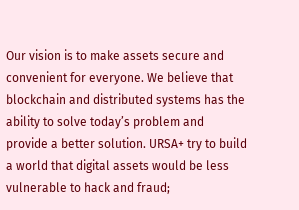Our vision is to make assets secure and convenient for everyone. We believe that blockchain and distributed systems has the ability to solve today’s problem and provide a better solution. URSA+ try to build a world that digital assets would be less vulnerable to hack and fraud;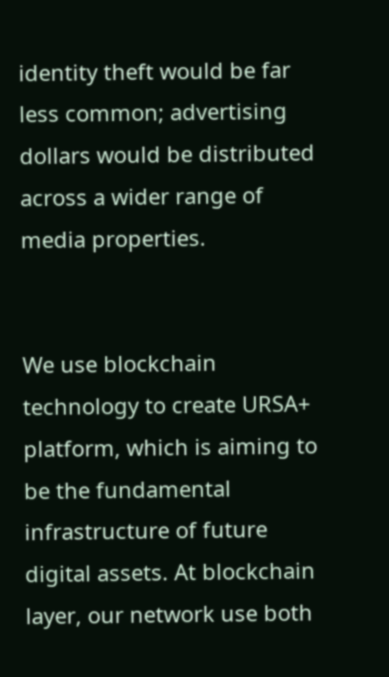identity theft would be far less common; advertising dollars would be distributed across a wider range of media properties.


We use blockchain technology to create URSA+ platform, which is aiming to be the fundamental infrastructure of future digital assets. At blockchain layer, our network use both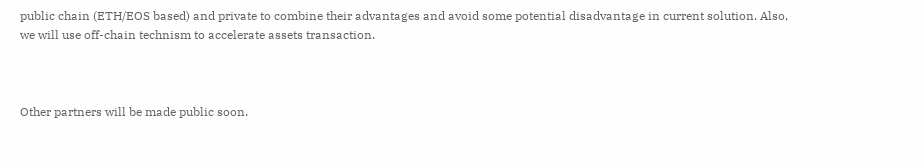public chain (ETH/EOS based) and private to combine their advantages and avoid some potential disadvantage in current solution. Also, we will use off-chain technism to accelerate assets transaction.



Other partners will be made public soon.